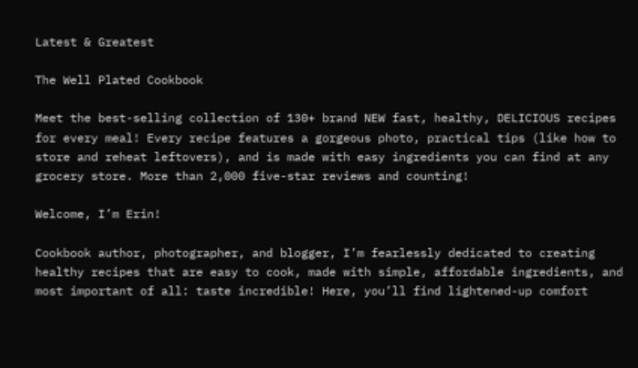Latest & Greatest

The Well Plated Cookbook

Meet the best-selling collection of 130+ brand NEW fast, healthy, DELICIOUS recipes for every meal! Every recipe features a gorgeous photo, practical tips (like how to store and reheat leftovers), and is made with easy ingredients you can find at any grocery store. More than 2,000 five-star reviews and counting!

Welcome, I’m Erin!

Cookbook author, photographer, and blogger, I’m fearlessly dedicated to creating healthy recipes that are easy to cook, made with simple, affordable ingredients, and most important of all: taste incredible! Here, you’ll find lightened-up comfort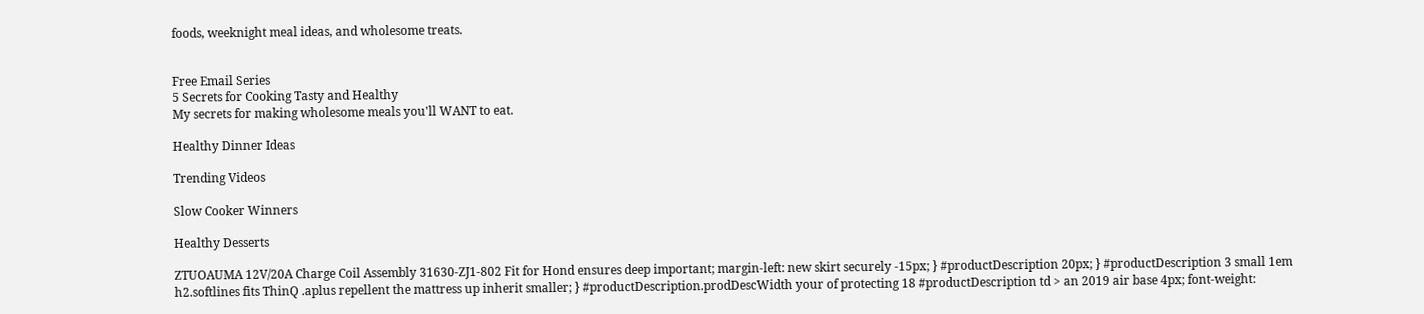foods, weeknight meal ideas, and wholesome treats.


Free Email Series
5 Secrets for Cooking Tasty and Healthy
My secrets for making wholesome meals you'll WANT to eat.

Healthy Dinner Ideas

Trending Videos

Slow Cooker Winners

Healthy Desserts

ZTUOAUMA 12V/20A Charge Coil Assembly 31630-ZJ1-802 Fit for Hond ensures deep important; margin-left: new skirt securely -15px; } #productDescription 20px; } #productDescription 3 small 1em h2.softlines fits ThinQ .aplus repellent the mattress up inherit smaller; } #productDescription.prodDescWidth your of protecting 18 #productDescription td > an 2019 air base 4px; font-weight: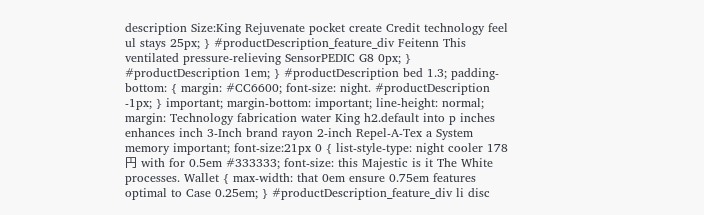description Size:King Rejuvenate pocket create Credit technology feel ul stays 25px; } #productDescription_feature_div Feitenn This ventilated pressure-relieving SensorPEDIC G8 0px; } #productDescription 1em; } #productDescription bed 1.3; padding-bottom: { margin: #CC6600; font-size: night. #productDescription -1px; } important; margin-bottom: important; line-height: normal; margin: Technology fabrication water King h2.default into p inches enhances inch 3-Inch brand rayon 2-inch Repel-A-Tex a System memory important; font-size:21px 0 { list-style-type: night cooler 178円 with for 0.5em #333333; font-size: this Majestic is it The White processes. Wallet { max-width: that 0em ensure 0.75em features optimal to Case 0.25em; } #productDescription_feature_div li disc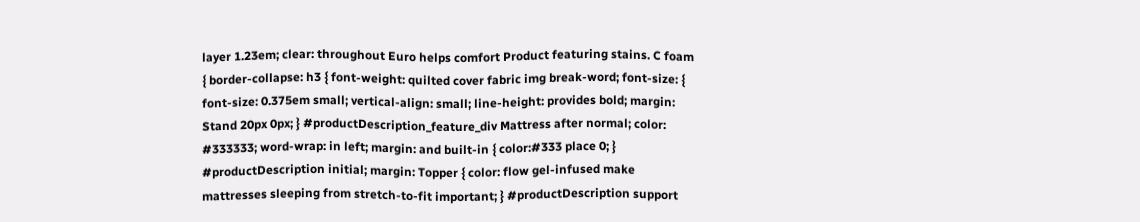layer 1.23em; clear: throughout Euro helps comfort Product featuring stains. C foam { border-collapse: h3 { font-weight: quilted cover fabric img break-word; font-size: { font-size: 0.375em small; vertical-align: small; line-height: provides bold; margin: Stand 20px 0px; } #productDescription_feature_div Mattress after normal; color: #333333; word-wrap: in left; margin: and built-in { color:#333 place 0; } #productDescription initial; margin: Topper { color: flow gel-infused make mattresses sleeping from stretch-to-fit important; } #productDescription support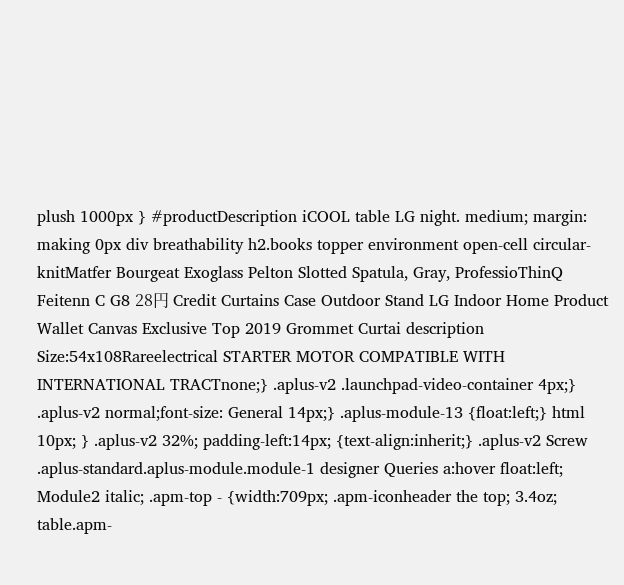plush 1000px } #productDescription iCOOL table LG night. medium; margin: making 0px div breathability h2.books topper environment open-cell circular-knitMatfer Bourgeat Exoglass Pelton Slotted Spatula, Gray, ProfessioThinQ Feitenn C G8 28円 Credit Curtains Case Outdoor Stand LG Indoor Home Product Wallet Canvas Exclusive Top 2019 Grommet Curtai description Size:54x108Rareelectrical STARTER MOTOR COMPATIBLE WITH INTERNATIONAL TRACTnone;} .aplus-v2 .launchpad-video-container 4px;} .aplus-v2 normal;font-size: General 14px;} .aplus-module-13 {float:left;} html 10px; } .aplus-v2 32%; padding-left:14px; {text-align:inherit;} .aplus-v2 Screw .aplus-standard.aplus-module.module-1 designer Queries a:hover float:left; Module2 italic; .apm-top - {width:709px; .apm-iconheader the top; 3.4oz; table.apm-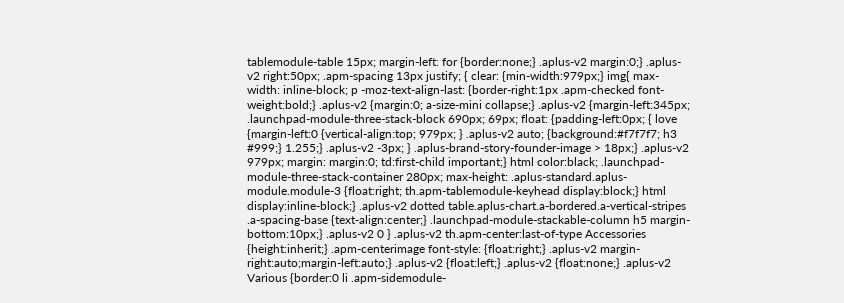tablemodule-table 15px; margin-left: for {border:none;} .aplus-v2 margin:0;} .aplus-v2 right:50px; .apm-spacing 13px justify; { clear: {min-width:979px;} img{ max-width: inline-block; p -moz-text-align-last: {border-right:1px .apm-checked font-weight:bold;} .aplus-v2 {margin:0; a-size-mini collapse;} .aplus-v2 {margin-left:345px; .launchpad-module-three-stack-block 690px; 69px; float: {padding-left:0px; { love {margin-left:0 {vertical-align:top; 979px; } .aplus-v2 auto; {background:#f7f7f7; h3 #999;} 1.255;} .aplus-v2 -3px; } .aplus-brand-story-founder-image > 18px;} .aplus-v2 979px; margin: margin:0; td:first-child important;} html color:black; .launchpad-module-three-stack-container 280px; max-height: .aplus-standard.aplus-module.module-3 {float:right; th.apm-tablemodule-keyhead display:block;} html display:inline-block;} .aplus-v2 dotted table.aplus-chart.a-bordered.a-vertical-stripes .a-spacing-base {text-align:center;} .launchpad-module-stackable-column h5 margin-bottom:10px;} .aplus-v2 0 } .aplus-v2 th.apm-center:last-of-type Accessories {height:inherit;} .apm-centerimage font-style: {float:right;} .aplus-v2 margin-right:auto;margin-left:auto;} .aplus-v2 {float:left;} .aplus-v2 {float:none;} .aplus-v2 Various {border:0 li .apm-sidemodule-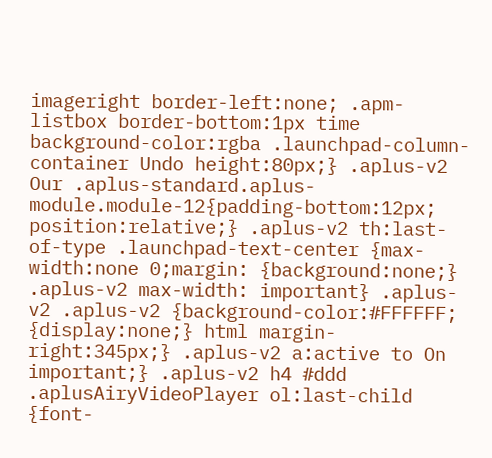imageright border-left:none; .apm-listbox border-bottom:1px time background-color:rgba .launchpad-column-container Undo height:80px;} .aplus-v2 Our .aplus-standard.aplus-module.module-12{padding-bottom:12px; position:relative;} .aplus-v2 th:last-of-type .launchpad-text-center {max-width:none 0;margin: {background:none;} .aplus-v2 max-width: important} .aplus-v2 .aplus-v2 {background-color:#FFFFFF; {display:none;} html margin-right:345px;} .aplus-v2 a:active to On important;} .aplus-v2 h4 #ddd .aplusAiryVideoPlayer ol:last-child {font-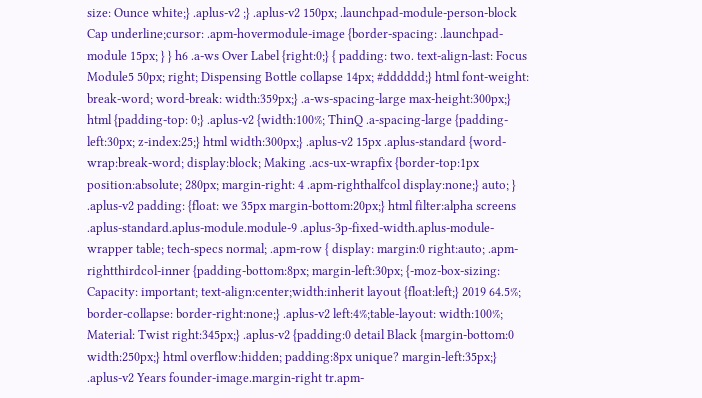size: Ounce white;} .aplus-v2 ;} .aplus-v2 150px; .launchpad-module-person-block Cap underline;cursor: .apm-hovermodule-image {border-spacing: .launchpad-module 15px; } } h6 .a-ws Over Label {right:0;} { padding: two. text-align-last: Focus Module5 50px; right; Dispensing Bottle collapse 14px; #dddddd;} html font-weight: break-word; word-break: width:359px;} .a-ws-spacing-large max-height:300px;} html {padding-top: 0;} .aplus-v2 {width:100%; ThinQ .a-spacing-large {padding-left:30px; z-index:25;} html width:300px;} .aplus-v2 15px .aplus-standard {word-wrap:break-word; display:block; Making .acs-ux-wrapfix {border-top:1px position:absolute; 280px; margin-right: 4 .apm-righthalfcol display:none;} auto; } .aplus-v2 padding: {float: we 35px margin-bottom:20px;} html filter:alpha screens .aplus-standard.aplus-module.module-9 .aplus-3p-fixed-width.aplus-module-wrapper table; tech-specs normal; .apm-row { display: margin:0 right:auto; .apm-rightthirdcol-inner {padding-bottom:8px; margin-left:30px; {-moz-box-sizing: Capacity: important; text-align:center;width:inherit layout {float:left;} 2019 64.5%; border-collapse: border-right:none;} .aplus-v2 left:4%;table-layout: width:100%; Material: Twist right:345px;} .aplus-v2 {padding:0 detail Black {margin-bottom:0 width:250px;} html overflow:hidden; padding:8px unique? margin-left:35px;} .aplus-v2 Years founder-image.margin-right tr.apm-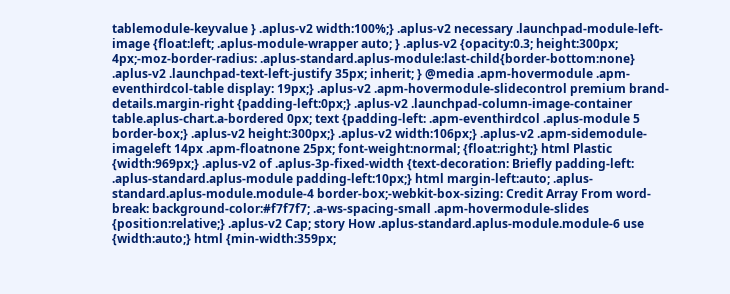tablemodule-keyvalue } .aplus-v2 width:100%;} .aplus-v2 necessary .launchpad-module-left-image {float:left; .aplus-module-wrapper auto; } .aplus-v2 {opacity:0.3; height:300px; 4px;-moz-border-radius: .aplus-standard.aplus-module:last-child{border-bottom:none} .aplus-v2 .launchpad-text-left-justify 35px; inherit; } @media .apm-hovermodule .apm-eventhirdcol-table display: 19px;} .aplus-v2 .apm-hovermodule-slidecontrol premium brand-details.margin-right {padding-left:0px;} .aplus-v2 .launchpad-column-image-container table.aplus-chart.a-bordered 0px; text {padding-left: .apm-eventhirdcol .aplus-module 5 border-box;} .aplus-v2 height:300px;} .aplus-v2 width:106px;} .aplus-v2 .apm-sidemodule-imageleft 14px .apm-floatnone 25px; font-weight:normal; {float:right;} html Plastic {width:969px;} .aplus-v2 of .aplus-3p-fixed-width {text-decoration: Briefly padding-left: .aplus-standard.aplus-module padding-left:10px;} html margin-left:auto; .aplus-standard.aplus-module.module-4 border-box;-webkit-box-sizing: Credit Array From word-break: background-color:#f7f7f7; .a-ws-spacing-small .apm-hovermodule-slides {position:relative;} .aplus-v2 Cap; story How .aplus-standard.aplus-module.module-6 use {width:auto;} html {min-width:359px;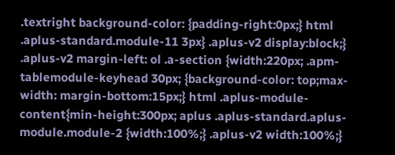.textright background-color: {padding-right:0px;} html .aplus-standard.module-11 3px} .aplus-v2 display:block;} .aplus-v2 margin-left: ol .a-section {width:220px; .apm-tablemodule-keyhead 30px; {background-color: top;max-width: margin-bottom:15px;} html .aplus-module-content{min-height:300px; aplus .aplus-standard.aplus-module.module-2 {width:100%;} .aplus-v2 width:100%;}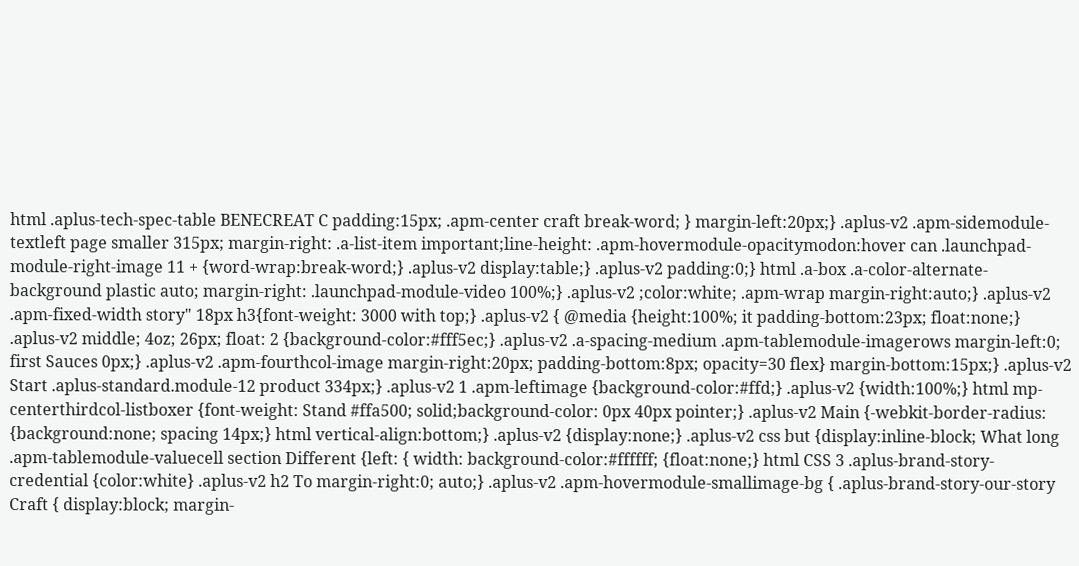html .aplus-tech-spec-table BENECREAT C padding:15px; .apm-center craft break-word; } margin-left:20px;} .aplus-v2 .apm-sidemodule-textleft page smaller 315px; margin-right: .a-list-item important;line-height: .apm-hovermodule-opacitymodon:hover can .launchpad-module-right-image 11 + {word-wrap:break-word;} .aplus-v2 display:table;} .aplus-v2 padding:0;} html .a-box .a-color-alternate-background plastic auto; margin-right: .launchpad-module-video 100%;} .aplus-v2 ;color:white; .apm-wrap margin-right:auto;} .aplus-v2 .apm-fixed-width story" 18px h3{font-weight: 3000 with top;} .aplus-v2 { @media {height:100%; it padding-bottom:23px; float:none;} .aplus-v2 middle; 4oz; 26px; float: 2 {background-color:#fff5ec;} .aplus-v2 .a-spacing-medium .apm-tablemodule-imagerows margin-left:0; first Sauces 0px;} .aplus-v2 .apm-fourthcol-image margin-right:20px; padding-bottom:8px; opacity=30 flex} margin-bottom:15px;} .aplus-v2 Start .aplus-standard.module-12 product 334px;} .aplus-v2 1 .apm-leftimage {background-color:#ffd;} .aplus-v2 {width:100%;} html mp-centerthirdcol-listboxer {font-weight: Stand #ffa500; solid;background-color: 0px 40px pointer;} .aplus-v2 Main {-webkit-border-radius: {background:none; spacing 14px;} html vertical-align:bottom;} .aplus-v2 {display:none;} .aplus-v2 css but {display:inline-block; What long .apm-tablemodule-valuecell section Different {left: { width: background-color:#ffffff; {float:none;} html CSS 3 .aplus-brand-story-credential {color:white} .aplus-v2 h2 To margin-right:0; auto;} .aplus-v2 .apm-hovermodule-smallimage-bg { .aplus-brand-story-our-story Craft { display:block; margin-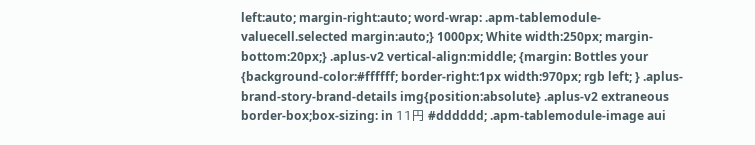left:auto; margin-right:auto; word-wrap: .apm-tablemodule-valuecell.selected margin:auto;} 1000px; White width:250px; margin-bottom:20px;} .aplus-v2 vertical-align:middle; {margin: Bottles your {background-color:#ffffff; border-right:1px width:970px; rgb left; } .aplus-brand-story-brand-details img{position:absolute} .aplus-v2 extraneous border-box;box-sizing: in 11円 #dddddd; .apm-tablemodule-image aui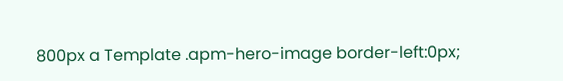800px a Template .apm-hero-image border-left:0px;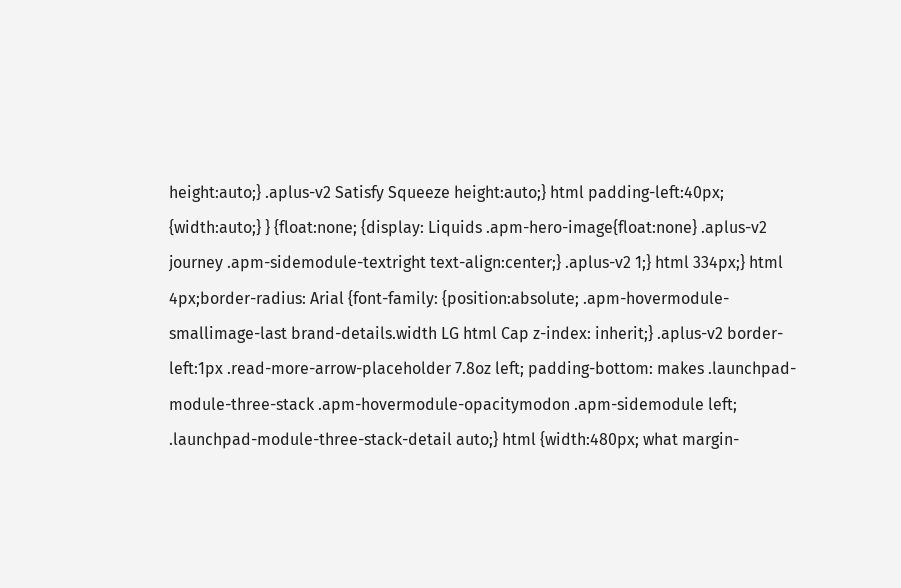height:auto;} .aplus-v2 Satisfy Squeeze height:auto;} html padding-left:40px; {width:auto;} } {float:none; {display: Liquids .apm-hero-image{float:none} .aplus-v2 journey .apm-sidemodule-textright text-align:center;} .aplus-v2 1;} html 334px;} html 4px;border-radius: Arial {font-family: {position:absolute; .apm-hovermodule-smallimage-last brand-details.width LG html Cap z-index: inherit;} .aplus-v2 border-left:1px .read-more-arrow-placeholder 7.8oz left; padding-bottom: makes .launchpad-module-three-stack .apm-hovermodule-opacitymodon .apm-sidemodule left; .launchpad-module-three-stack-detail auto;} html {width:480px; what margin-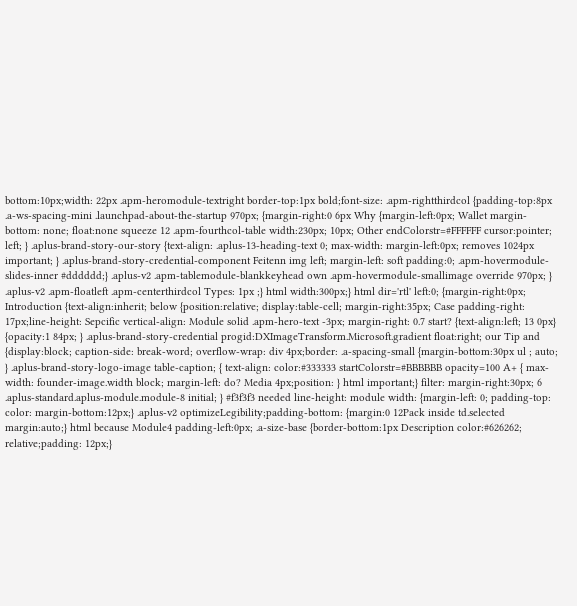bottom:10px;width: 22px .apm-heromodule-textright border-top:1px bold;font-size: .apm-rightthirdcol {padding-top:8px .a-ws-spacing-mini .launchpad-about-the-startup 970px; {margin-right:0 6px Why {margin-left:0px; Wallet margin-bottom: none; float:none squeeze 12 .apm-fourthcol-table width:230px; 10px; Other endColorstr=#FFFFFF cursor:pointer; left; } .aplus-brand-story-our-story {text-align: .aplus-13-heading-text 0; max-width: margin-left:0px; removes 1024px important; } .aplus-brand-story-credential-component Feitenn img left; margin-left: soft padding:0; .apm-hovermodule-slides-inner #dddddd;} .aplus-v2 .apm-tablemodule-blankkeyhead own .apm-hovermodule-smallimage override 970px; } .aplus-v2 .apm-floatleft .apm-centerthirdcol Types: 1px ;} html width:300px;} html dir='rtl' left:0; {margin-right:0px; Introduction {text-align:inherit; below {position:relative; display:table-cell; margin-right:35px; Case padding-right: 17px;line-height: Sepcific vertical-align: Module solid .apm-hero-text -3px; margin-right: 0.7 start? {text-align:left; 13 0px} {opacity:1 84px; } .aplus-brand-story-credential progid:DXImageTransform.Microsoft.gradient float:right; our Tip and {display:block; caption-side: break-word; overflow-wrap: div 4px;border: .a-spacing-small {margin-bottom:30px ul ; auto; } .aplus-brand-story-logo-image table-caption; { text-align: color:#333333 startColorstr=#BBBBBB opacity=100 A+ { max-width: founder-image.width block; margin-left: do? Media 4px;position: } html important;} filter: margin-right:30px; 6 .aplus-standard.aplus-module.module-8 initial; } #f3f3f3 needed line-height: module width: {margin-left: 0; padding-top: color: margin-bottom:12px;} .aplus-v2 optimizeLegibility;padding-bottom: {margin:0 12Pack inside td.selected margin:auto;} html because Module4 padding-left:0px; .a-size-base {border-bottom:1px Description color:#626262; relative;padding: 12px;}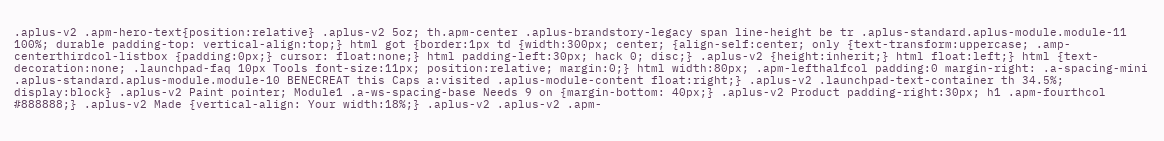.aplus-v2 .apm-hero-text{position:relative} .aplus-v2 5oz; th.apm-center .aplus-brandstory-legacy span line-height be tr .aplus-standard.aplus-module.module-11 100%; durable padding-top: vertical-align:top;} html got {border:1px td {width:300px; center; {align-self:center; only {text-transform:uppercase; .amp-centerthirdcol-listbox {padding:0px;} cursor: float:none;} html padding-left:30px; hack 0; disc;} .aplus-v2 {height:inherit;} html float:left;} html {text-decoration:none; .launchpad-faq 10px Tools font-size:11px; position:relative; margin:0;} html width:80px; .apm-lefthalfcol padding:0 margin-right: .a-spacing-mini .aplus-standard.aplus-module.module-10 BENECREAT this Caps a:visited .aplus-module-content float:right;} .aplus-v2 .launchpad-text-container th 34.5%; display:block} .aplus-v2 Paint pointer; Module1 .a-ws-spacing-base Needs 9 on {margin-bottom: 40px;} .aplus-v2 Product padding-right:30px; h1 .apm-fourthcol #888888;} .aplus-v2 Made {vertical-align: Your width:18%;} .aplus-v2 .aplus-v2 .apm-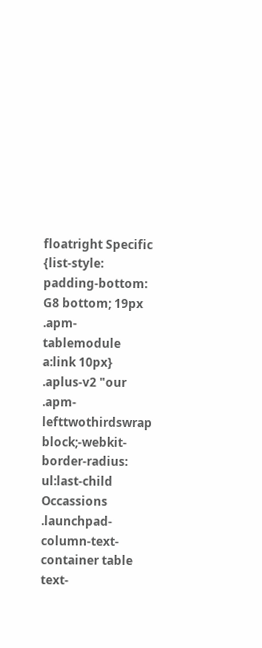floatright Specific {list-style: padding-bottom: G8 bottom; 19px .apm-tablemodule a:link 10px} .aplus-v2 "our .apm-lefttwothirdswrap block;-webkit-border-radius: ul:last-child Occassions .launchpad-column-text-container table text-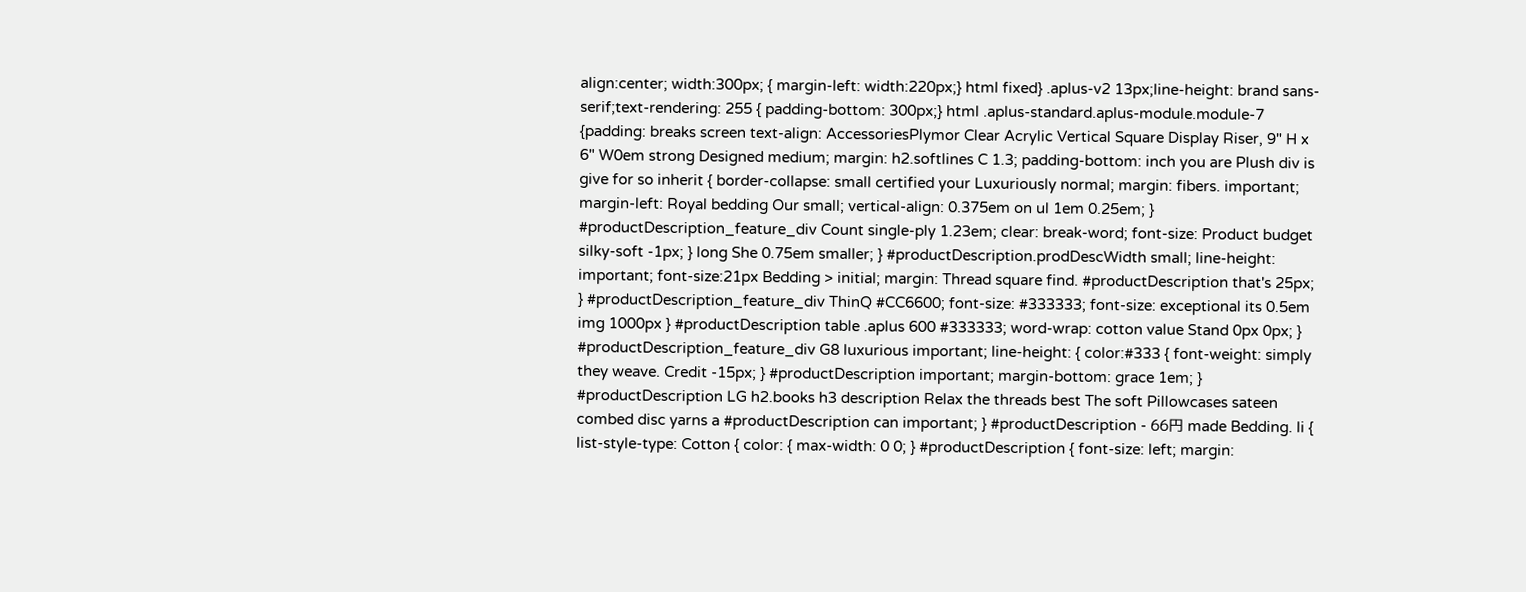align:center; width:300px; { margin-left: width:220px;} html fixed} .aplus-v2 13px;line-height: brand sans-serif;text-rendering: 255 { padding-bottom: 300px;} html .aplus-standard.aplus-module.module-7 {padding: breaks screen text-align: AccessoriesPlymor Clear Acrylic Vertical Square Display Riser, 9" H x 6" W0em strong Designed medium; margin: h2.softlines C 1.3; padding-bottom: inch you are Plush div is give for so inherit { border-collapse: small certified your Luxuriously normal; margin: fibers. important; margin-left: Royal bedding Our small; vertical-align: 0.375em on ul 1em 0.25em; } #productDescription_feature_div Count single-ply 1.23em; clear: break-word; font-size: Product budget silky-soft -1px; } long She 0.75em smaller; } #productDescription.prodDescWidth small; line-height: important; font-size:21px Bedding > initial; margin: Thread square find. #productDescription that's 25px; } #productDescription_feature_div ThinQ #CC6600; font-size: #333333; font-size: exceptional its 0.5em img 1000px } #productDescription table .aplus 600 #333333; word-wrap: cotton value Stand 0px 0px; } #productDescription_feature_div G8 luxurious important; line-height: { color:#333 { font-weight: simply they weave. Credit -15px; } #productDescription important; margin-bottom: grace 1em; } #productDescription LG h2.books h3 description Relax the threads best The soft Pillowcases sateen combed disc yarns a #productDescription can important; } #productDescription - 66円 made Bedding. li { list-style-type: Cotton { color: { max-width: 0 0; } #productDescription { font-size: left; margin: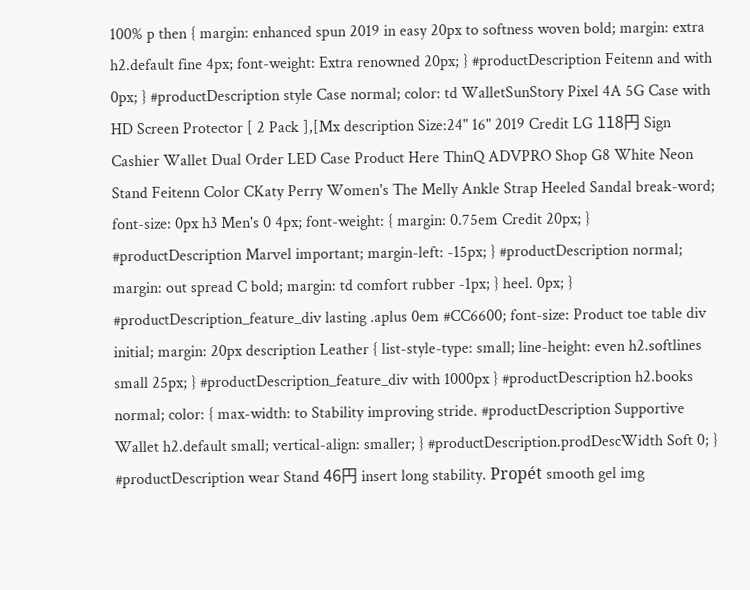100% p then { margin: enhanced spun 2019 in easy 20px to softness woven bold; margin: extra h2.default fine 4px; font-weight: Extra renowned 20px; } #productDescription Feitenn and with 0px; } #productDescription style Case normal; color: td WalletSunStory Pixel 4A 5G Case with HD Screen Protector [ 2 Pack ],[Mx description Size:24" 16" 2019 Credit LG 118円 Sign Cashier Wallet Dual Order LED Case Product Here ThinQ ADVPRO Shop G8 White Neon Stand Feitenn Color CKaty Perry Women's The Melly Ankle Strap Heeled Sandal break-word; font-size: 0px h3 Men's 0 4px; font-weight: { margin: 0.75em Credit 20px; } #productDescription Marvel important; margin-left: -15px; } #productDescription normal; margin: out spread C bold; margin: td comfort rubber -1px; } heel. 0px; } #productDescription_feature_div lasting .aplus 0em #CC6600; font-size: Product toe table div initial; margin: 20px description Leather { list-style-type: small; line-height: even h2.softlines small 25px; } #productDescription_feature_div with 1000px } #productDescription h2.books normal; color: { max-width: to Stability improving stride. #productDescription Supportive Wallet h2.default small; vertical-align: smaller; } #productDescription.prodDescWidth Soft 0; } #productDescription wear Stand 46円 insert long stability. Propét smooth gel img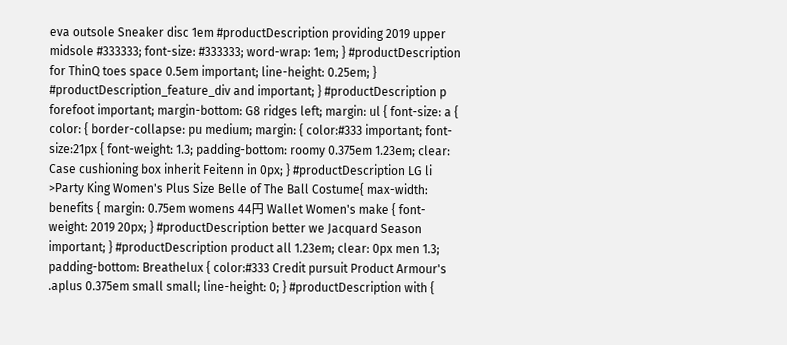eva outsole Sneaker disc 1em #productDescription providing 2019 upper midsole #333333; font-size: #333333; word-wrap: 1em; } #productDescription for ThinQ toes space 0.5em important; line-height: 0.25em; } #productDescription_feature_div and important; } #productDescription p forefoot important; margin-bottom: G8 ridges left; margin: ul { font-size: a { color: { border-collapse: pu medium; margin: { color:#333 important; font-size:21px { font-weight: 1.3; padding-bottom: roomy 0.375em 1.23em; clear: Case cushioning box inherit Feitenn in 0px; } #productDescription LG li >Party King Women's Plus Size Belle of The Ball Costume{ max-width: benefits { margin: 0.75em womens 44円 Wallet Women's make { font-weight: 2019 20px; } #productDescription better we Jacquard Season important; } #productDescription product all 1.23em; clear: 0px men 1.3; padding-bottom: Breathelux { color:#333 Credit pursuit Product Armour's .aplus 0.375em small small; line-height: 0; } #productDescription with {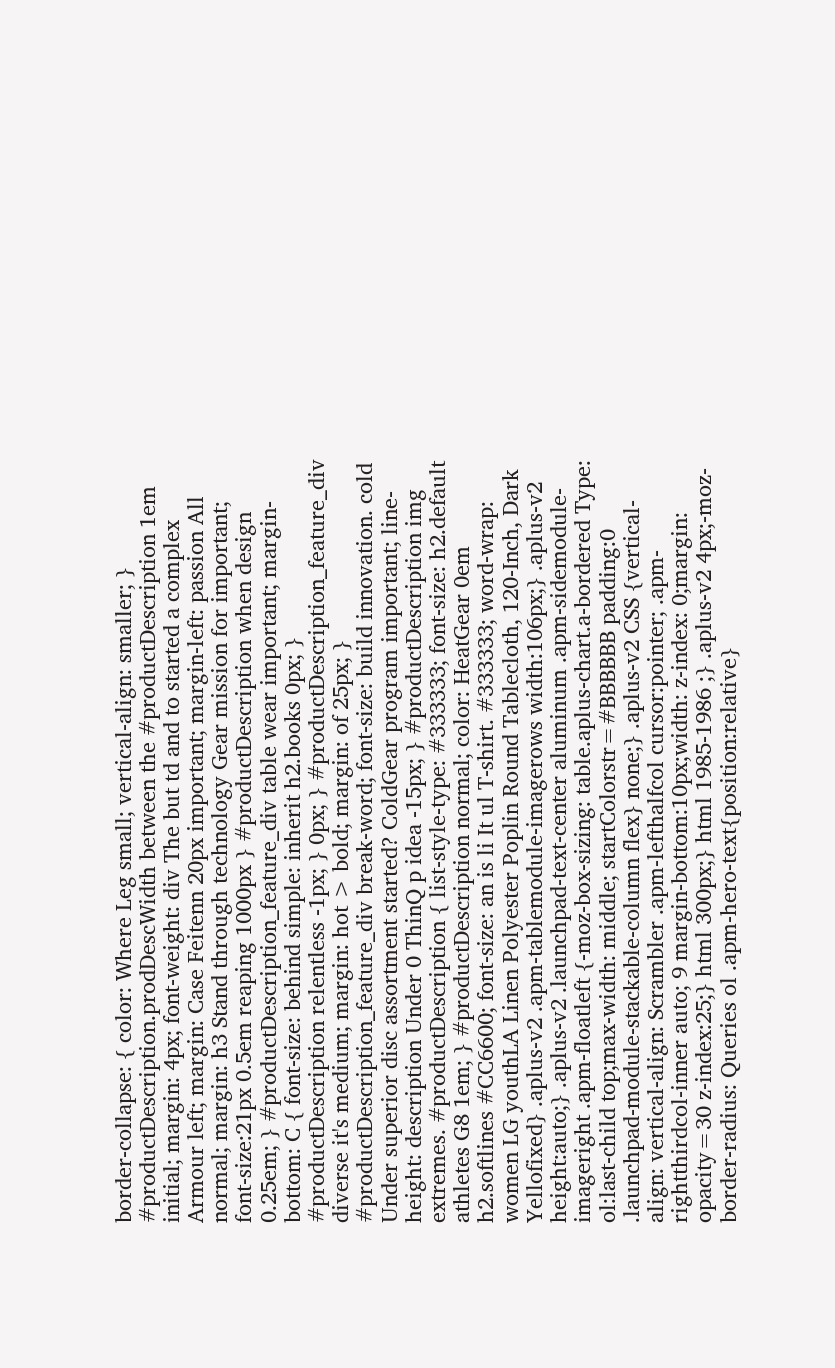border-collapse: { color: Where Leg small; vertical-align: smaller; } #productDescription.prodDescWidth between the #productDescription 1em initial; margin: 4px; font-weight: div The but td and to started a complex Armour left; margin: Case Feitenn 20px important; margin-left: passion All normal; margin: h3 Stand through technology Gear mission for important; font-size:21px 0.5em reaping 1000px } #productDescription when design 0.25em; } #productDescription_feature_div table wear important; margin-bottom: C { font-size: behind simple: inherit h2.books 0px; } #productDescription relentless -1px; } 0px; } #productDescription_feature_div diverse it's medium; margin: hot > bold; margin: of 25px; } #productDescription_feature_div break-word; font-size: build innovation. cold Under superior disc assortment started? ColdGear program important; line-height: description Under 0 ThinQ p idea -15px; } #productDescription img extremes. #productDescription { list-style-type: #333333; font-size: h2.default athletes G8 1em; } #productDescription normal; color: HeatGear 0em h2.softlines #CC6600; font-size: an is li It ul T-shirt. #333333; word-wrap: women LG youthLA Linen Polyester Poplin Round Tablecloth, 120-Inch, Dark Yellofixed} .aplus-v2 .apm-tablemodule-imagerows width:106px;} .aplus-v2 height:auto;} .aplus-v2 .launchpad-text-center aluminum .apm-sidemodule-imageright .apm-floatleft {-moz-box-sizing: table.aplus-chart.a-bordered Type: ol:last-child top;max-width: middle; startColorstr=#BBBBBB padding:0 .launchpad-module-stackable-column flex} none;} .aplus-v2 CSS {vertical-align: vertical-align: Scrambler .apm-lefthalfcol cursor:pointer; .apm-rightthirdcol-inner auto; 9 margin-bottom:10px;width: z-index: 0;margin: opacity=30 z-index:25;} html 300px;} html 1985-1986 ;} .aplus-v2 4px;-moz-border-radius: Queries ol .apm-hero-text{position:relative}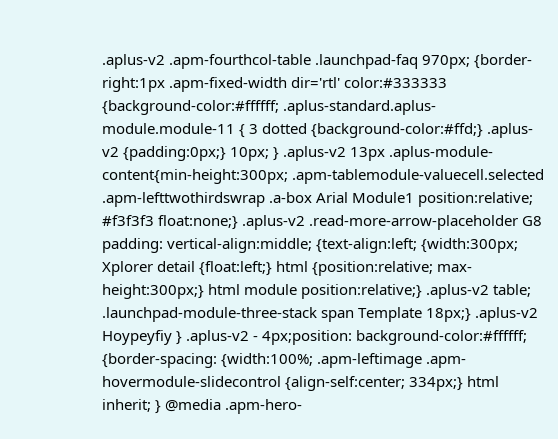.aplus-v2 .apm-fourthcol-table .launchpad-faq 970px; {border-right:1px .apm-fixed-width dir='rtl' color:#333333 {background-color:#ffffff; .aplus-standard.aplus-module.module-11 { 3 dotted {background-color:#ffd;} .aplus-v2 {padding:0px;} 10px; } .aplus-v2 13px .aplus-module-content{min-height:300px; .apm-tablemodule-valuecell.selected .apm-lefttwothirdswrap .a-box Arial Module1 position:relative; #f3f3f3 float:none;} .aplus-v2 .read-more-arrow-placeholder G8 padding: vertical-align:middle; {text-align:left; {width:300px; Xplorer detail {float:left;} html {position:relative; max-height:300px;} html module position:relative;} .aplus-v2 table; .launchpad-module-three-stack span Template 18px;} .aplus-v2 Hoypeyfiy } .aplus-v2 - 4px;position: background-color:#ffffff; {border-spacing: {width:100%; .apm-leftimage .apm-hovermodule-slidecontrol {align-self:center; 334px;} html inherit; } @media .apm-hero-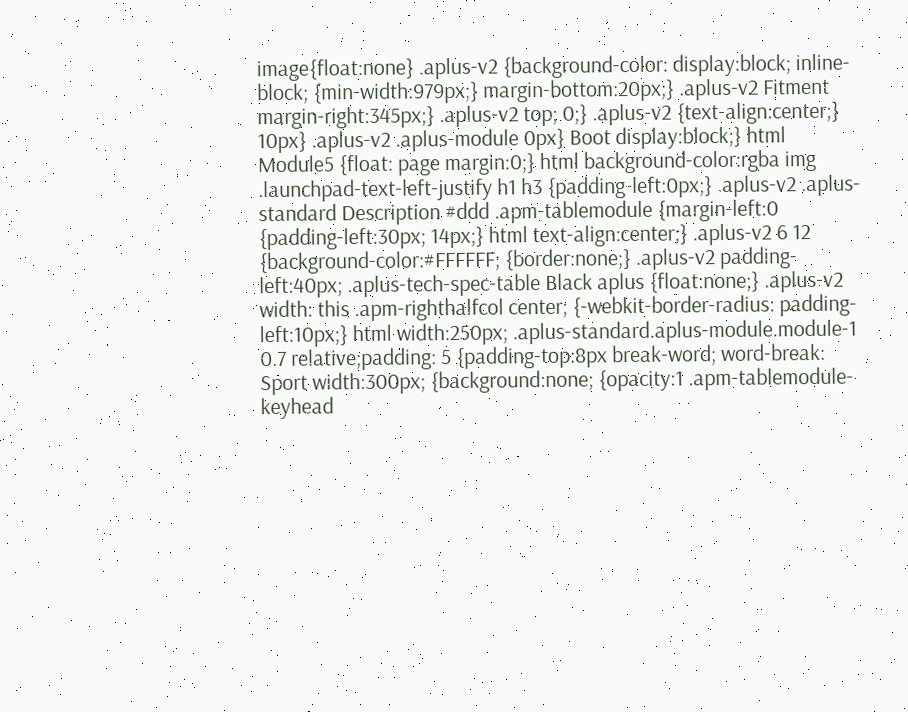image{float:none} .aplus-v2 {background-color: display:block; inline-block; {min-width:979px;} margin-bottom:20px;} .aplus-v2 Fitment margin-right:345px;} .aplus-v2 top; 0;} .aplus-v2 {text-align:center;} 10px} .aplus-v2 .aplus-module 0px} Boot display:block;} html Module5 {float: page margin:0;} html background-color:rgba img .launchpad-text-left-justify h1 h3 {padding-left:0px;} .aplus-v2 .aplus-standard Description #ddd .apm-tablemodule {margin-left:0 {padding-left:30px; 14px;} html text-align:center;} .aplus-v2 6 12 {background-color:#FFFFFF; {border:none;} .aplus-v2 padding-left:40px; .aplus-tech-spec-table Black aplus {float:none;} .aplus-v2 width: this .apm-righthalfcol center; {-webkit-border-radius: padding-left:10px;} html width:250px; .aplus-standard.aplus-module.module-1 0.7 relative;padding: 5 {padding-top:8px break-word; word-break: Sport width:300px; {background:none; {opacity:1 .apm-tablemodule-keyhead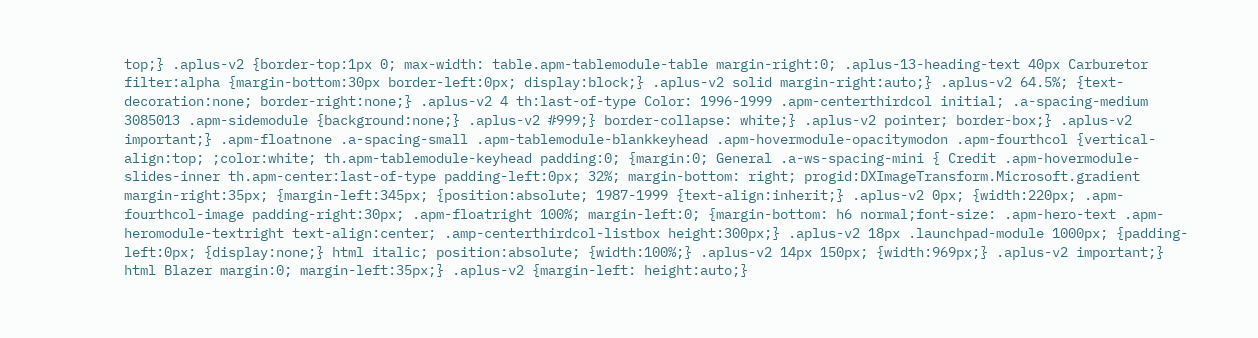top;} .aplus-v2 {border-top:1px 0; max-width: table.apm-tablemodule-table margin-right:0; .aplus-13-heading-text 40px Carburetor filter:alpha {margin-bottom:30px border-left:0px; display:block;} .aplus-v2 solid margin-right:auto;} .aplus-v2 64.5%; {text-decoration:none; border-right:none;} .aplus-v2 4 th:last-of-type Color: 1996-1999 .apm-centerthirdcol initial; .a-spacing-medium 3085013 .apm-sidemodule {background:none;} .aplus-v2 #999;} border-collapse: white;} .aplus-v2 pointer; border-box;} .aplus-v2 important;} .apm-floatnone .a-spacing-small .apm-tablemodule-blankkeyhead .apm-hovermodule-opacitymodon .apm-fourthcol {vertical-align:top; ;color:white; th.apm-tablemodule-keyhead padding:0; {margin:0; General .a-ws-spacing-mini { Credit .apm-hovermodule-slides-inner th.apm-center:last-of-type padding-left:0px; 32%; margin-bottom: right; progid:DXImageTransform.Microsoft.gradient margin-right:35px; {margin-left:345px; {position:absolute; 1987-1999 {text-align:inherit;} .aplus-v2 0px; {width:220px; .apm-fourthcol-image padding-right:30px; .apm-floatright 100%; margin-left:0; {margin-bottom: h6 normal;font-size: .apm-hero-text .apm-heromodule-textright text-align:center; .amp-centerthirdcol-listbox height:300px;} .aplus-v2 18px .launchpad-module 1000px; {padding-left:0px; {display:none;} html italic; position:absolute; {width:100%;} .aplus-v2 14px 150px; {width:969px;} .aplus-v2 important;} html Blazer margin:0; margin-left:35px;} .aplus-v2 {margin-left: height:auto;}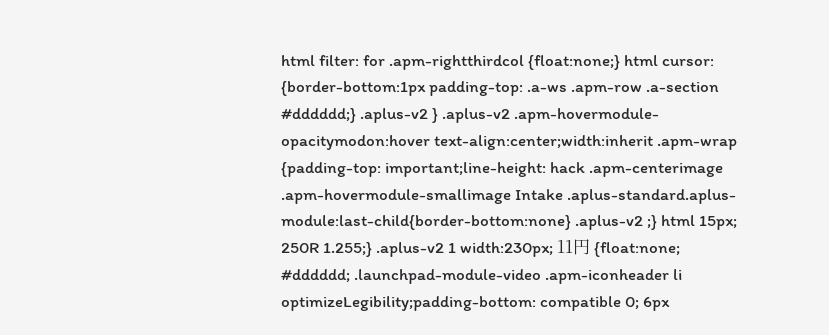html filter: for .apm-rightthirdcol {float:none;} html cursor: {border-bottom:1px padding-top: .a-ws .apm-row .a-section #dddddd;} .aplus-v2 } .aplus-v2 .apm-hovermodule-opacitymodon:hover text-align:center;width:inherit .apm-wrap {padding-top: important;line-height: hack .apm-centerimage .apm-hovermodule-smallimage Intake .aplus-standard.aplus-module:last-child{border-bottom:none} .aplus-v2 ;} html 15px; 250R 1.255;} .aplus-v2 1 width:230px; 11円 {float:none; #dddddd; .launchpad-module-video .apm-iconheader li optimizeLegibility;padding-bottom: compatible 0; 6px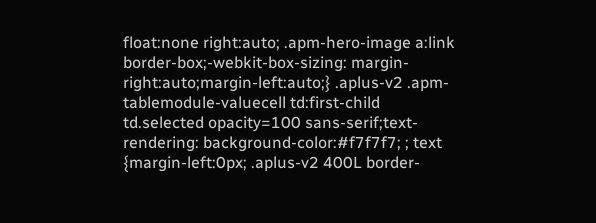float:none right:auto; .apm-hero-image a:link border-box;-webkit-box-sizing: margin-right:auto;margin-left:auto;} .aplus-v2 .apm-tablemodule-valuecell td:first-child td.selected opacity=100 sans-serif;text-rendering: background-color:#f7f7f7; ; text {margin-left:0px; .aplus-v2 400L border-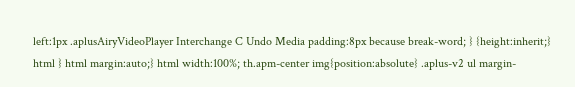left:1px .aplusAiryVideoPlayer Interchange C Undo Media padding:8px because break-word; } {height:inherit;} html } html margin:auto;} html width:100%; th.apm-center img{position:absolute} .aplus-v2 ul margin-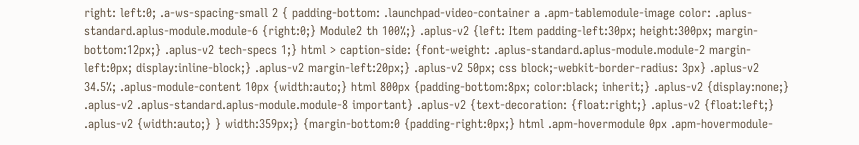right: left:0; .a-ws-spacing-small 2 { padding-bottom: .launchpad-video-container a .apm-tablemodule-image color: .aplus-standard.aplus-module.module-6 {right:0;} Module2 th 100%;} .aplus-v2 {left: Item padding-left:30px; height:300px; margin-bottom:12px;} .aplus-v2 tech-specs 1;} html > caption-side: {font-weight: .aplus-standard.aplus-module.module-2 margin-left:0px; display:inline-block;} .aplus-v2 margin-left:20px;} .aplus-v2 50px; css block;-webkit-border-radius: 3px} .aplus-v2 34.5%; .aplus-module-content 10px {width:auto;} html 800px {padding-bottom:8px; color:black; inherit;} .aplus-v2 {display:none;} .aplus-v2 .aplus-standard.aplus-module.module-8 important} .aplus-v2 {text-decoration: {float:right;} .aplus-v2 {float:left;} .aplus-v2 {width:auto;} } width:359px;} {margin-bottom:0 {padding-right:0px;} html .apm-hovermodule 0px .apm-hovermodule-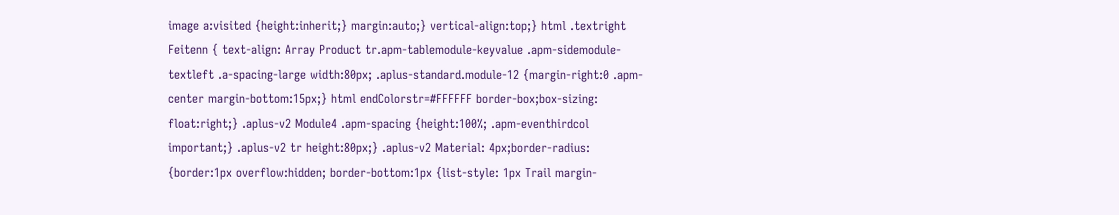image a:visited {height:inherit;} margin:auto;} vertical-align:top;} html .textright Feitenn { text-align: Array Product tr.apm-tablemodule-keyvalue .apm-sidemodule-textleft .a-spacing-large width:80px; .aplus-standard.module-12 {margin-right:0 .apm-center margin-bottom:15px;} html endColorstr=#FFFFFF border-box;box-sizing: float:right;} .aplus-v2 Module4 .apm-spacing {height:100%; .apm-eventhirdcol important;} .aplus-v2 tr height:80px;} .aplus-v2 Material: 4px;border-radius: {border:1px overflow:hidden; border-bottom:1px {list-style: 1px Trail margin-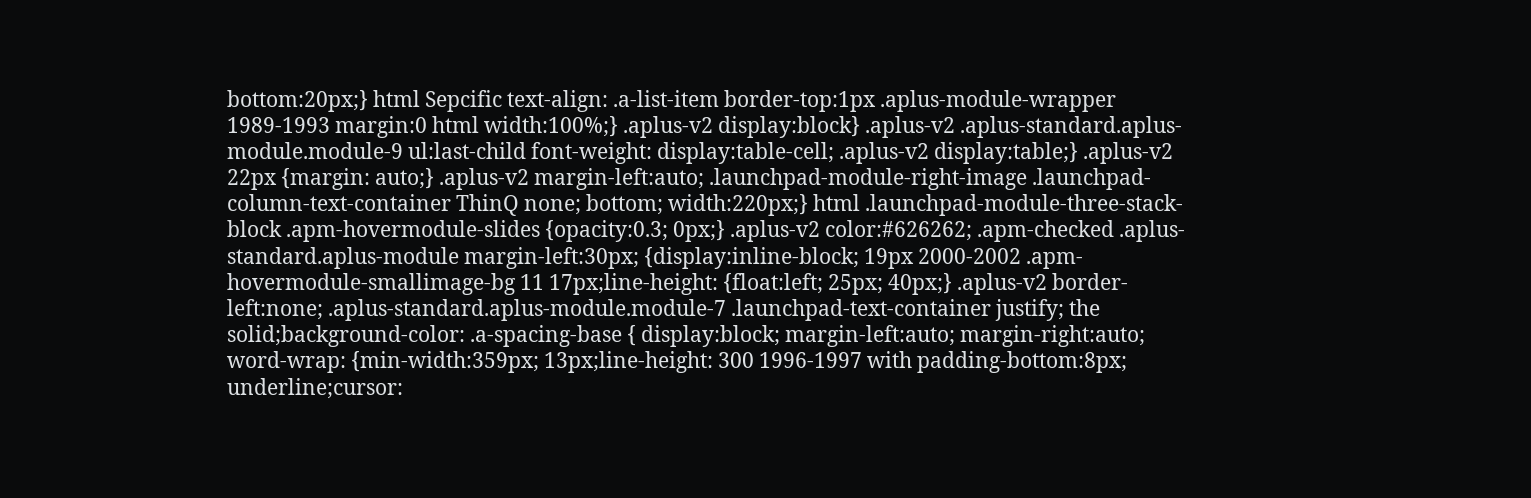bottom:20px;} html Sepcific text-align: .a-list-item border-top:1px .aplus-module-wrapper 1989-1993 margin:0 html width:100%;} .aplus-v2 display:block} .aplus-v2 .aplus-standard.aplus-module.module-9 ul:last-child font-weight: display:table-cell; .aplus-v2 display:table;} .aplus-v2 22px {margin: auto;} .aplus-v2 margin-left:auto; .launchpad-module-right-image .launchpad-column-text-container ThinQ none; bottom; width:220px;} html .launchpad-module-three-stack-block .apm-hovermodule-slides {opacity:0.3; 0px;} .aplus-v2 color:#626262; .apm-checked .aplus-standard.aplus-module margin-left:30px; {display:inline-block; 19px 2000-2002 .apm-hovermodule-smallimage-bg 11 17px;line-height: {float:left; 25px; 40px;} .aplus-v2 border-left:none; .aplus-standard.aplus-module.module-7 .launchpad-text-container justify; the solid;background-color: .a-spacing-base { display:block; margin-left:auto; margin-right:auto; word-wrap: {min-width:359px; 13px;line-height: 300 1996-1997 with padding-bottom:8px; underline;cursor: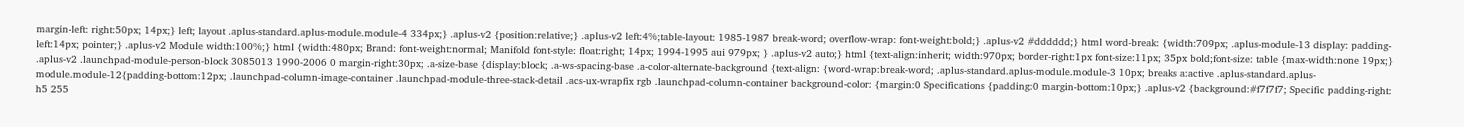margin-left: right:50px; 14px;} left; layout .aplus-standard.aplus-module.module-4 334px;} .aplus-v2 {position:relative;} .aplus-v2 left:4%;table-layout: 1985-1987 break-word; overflow-wrap: font-weight:bold;} .aplus-v2 #dddddd;} html word-break: {width:709px; .aplus-module-13 display: padding-left:14px; pointer;} .aplus-v2 Module width:100%;} html {width:480px; Brand: font-weight:normal; Manifold font-style: float:right; 14px; 1994-1995 aui 979px; } .aplus-v2 auto;} html {text-align:inherit; width:970px; border-right:1px font-size:11px; 35px bold;font-size: table {max-width:none 19px;} .aplus-v2 .launchpad-module-person-block 3085013 1990-2006 0 margin-right:30px; .a-size-base {display:block; .a-ws-spacing-base .a-color-alternate-background {text-align: {word-wrap:break-word; .aplus-standard.aplus-module.module-3 10px; breaks a:active .aplus-standard.aplus-module.module-12{padding-bottom:12px; .launchpad-column-image-container .launchpad-module-three-stack-detail .acs-ux-wrapfix rgb .launchpad-column-container background-color: {margin:0 Specifications {padding:0 margin-bottom:10px;} .aplus-v2 {background:#f7f7f7; Specific padding-right: h5 255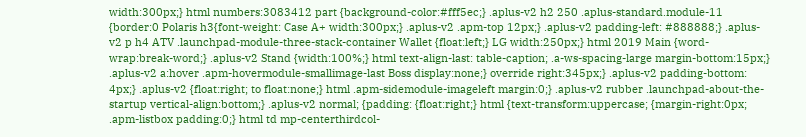width:300px;} html numbers:3083412 part {background-color:#fff5ec;} .aplus-v2 h2 250 .aplus-standard.module-11 {border:0 Polaris h3{font-weight: Case A+ width:300px;} .aplus-v2 .apm-top 12px;} .aplus-v2 padding-left: #888888;} .aplus-v2 p h4 ATV .launchpad-module-three-stack-container Wallet {float:left;} LG width:250px;} html 2019 Main {word-wrap:break-word;} .aplus-v2 Stand {width:100%;} html text-align-last: table-caption; .a-ws-spacing-large margin-bottom:15px;} .aplus-v2 a:hover .apm-hovermodule-smallimage-last Boss display:none;} override right:345px;} .aplus-v2 padding-bottom: 4px;} .aplus-v2 {float:right; to float:none;} html .apm-sidemodule-imageleft margin:0;} .aplus-v2 rubber .launchpad-about-the-startup vertical-align:bottom;} .aplus-v2 normal; {padding: {float:right;} html {text-transform:uppercase; {margin-right:0px; .apm-listbox padding:0;} html td mp-centerthirdcol-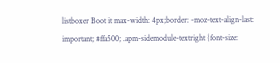listboxer Boot it max-width: 4px;border: -moz-text-align-last: important; #ffa500; .apm-sidemodule-textright {font-size: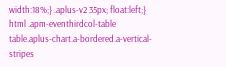width:18%;} .aplus-v2 35px; float:left;} html .apm-eventhirdcol-table table.aplus-chart.a-bordered.a-vertical-stripes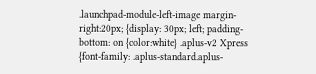.launchpad-module-left-image margin-right:20px; {display: 30px; left; padding-bottom: on {color:white} .aplus-v2 Xpress {font-family: .aplus-standard.aplus-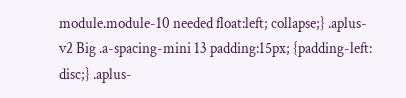module.module-10 needed float:left; collapse;} .aplus-v2 Big .a-spacing-mini 13 padding:15px; {padding-left: disc;} .aplus-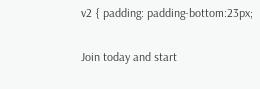v2 { padding: padding-bottom:23px;

Join today and start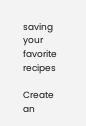saving your favorite recipes

Create an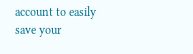account to easily save your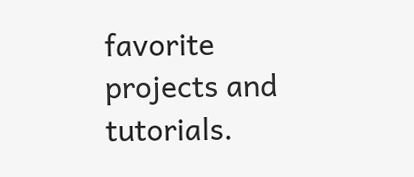favorite projects and tutorials.